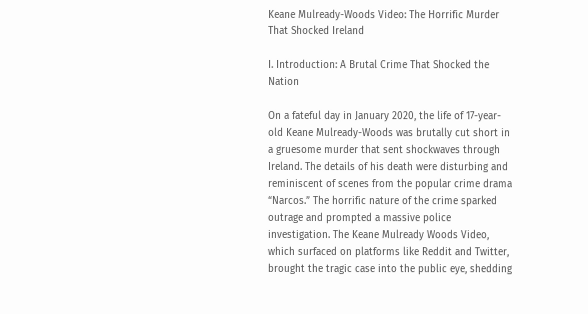Keane Mulready-Woods Video: The Horrific Murder That Shocked Ireland

I. Introduction: A Brutal Crime That Shocked the Nation

On a fateful day in January 2020, the life of 17-year-old Keane Mulready-Woods was brutally cut short in a gruesome murder that sent shockwaves through Ireland. The details of his death were disturbing and reminiscent of scenes from the popular crime drama “Narcos.” The horrific nature of the crime sparked outrage and prompted a massive police investigation. The Keane Mulready Woods Video, which surfaced on platforms like Reddit and Twitter, brought the tragic case into the public eye, shedding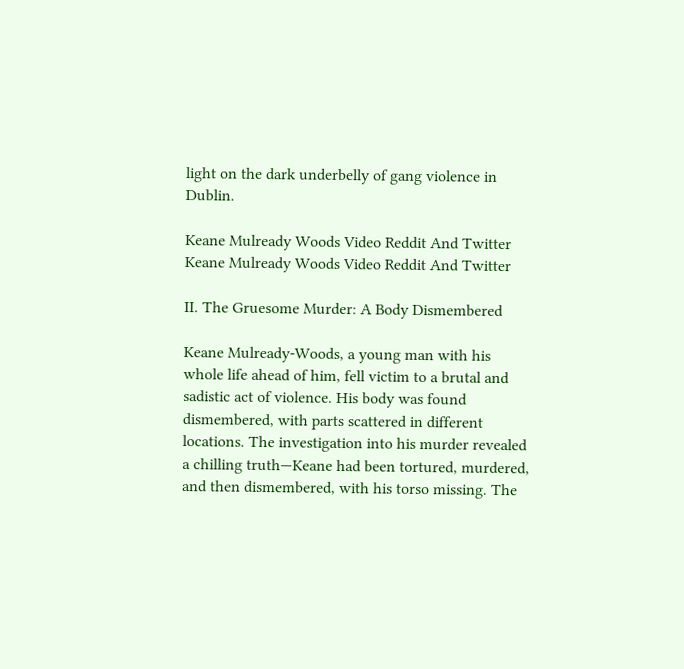light on the dark underbelly of gang violence in Dublin.

Keane Mulready Woods Video Reddit And Twitter
Keane Mulready Woods Video Reddit And Twitter

II. The Gruesome Murder: A Body Dismembered

Keane Mulready-Woods, a young man with his whole life ahead of him, fell victim to a brutal and sadistic act of violence. His body was found dismembered, with parts scattered in different locations. The investigation into his murder revealed a chilling truth—Keane had been tortured, murdered, and then dismembered, with his torso missing. The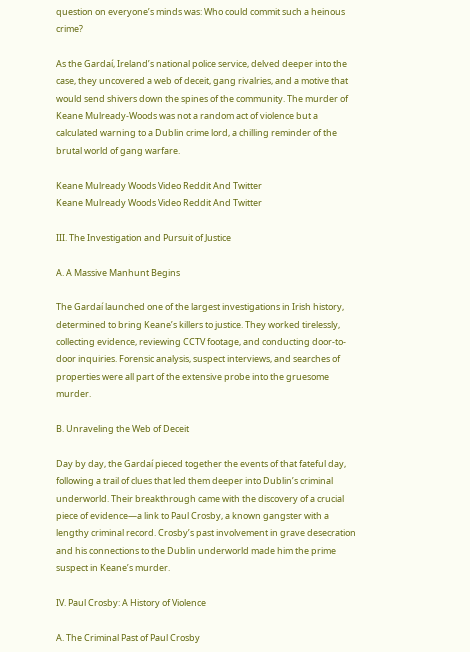question on everyone’s minds was: Who could commit such a heinous crime?

As the Gardaí, Ireland’s national police service, delved deeper into the case, they uncovered a web of deceit, gang rivalries, and a motive that would send shivers down the spines of the community. The murder of Keane Mulready-Woods was not a random act of violence but a calculated warning to a Dublin crime lord, a chilling reminder of the brutal world of gang warfare.

Keane Mulready Woods Video Reddit And Twitter
Keane Mulready Woods Video Reddit And Twitter

III. The Investigation and Pursuit of Justice

A. A Massive Manhunt Begins

The Gardaí launched one of the largest investigations in Irish history, determined to bring Keane’s killers to justice. They worked tirelessly, collecting evidence, reviewing CCTV footage, and conducting door-to-door inquiries. Forensic analysis, suspect interviews, and searches of properties were all part of the extensive probe into the gruesome murder.

B. Unraveling the Web of Deceit

Day by day, the Gardaí pieced together the events of that fateful day, following a trail of clues that led them deeper into Dublin’s criminal underworld. Their breakthrough came with the discovery of a crucial piece of evidence—a link to Paul Crosby, a known gangster with a lengthy criminal record. Crosby’s past involvement in grave desecration and his connections to the Dublin underworld made him the prime suspect in Keane’s murder.

IV. Paul Crosby: A History of Violence

A. The Criminal Past of Paul Crosby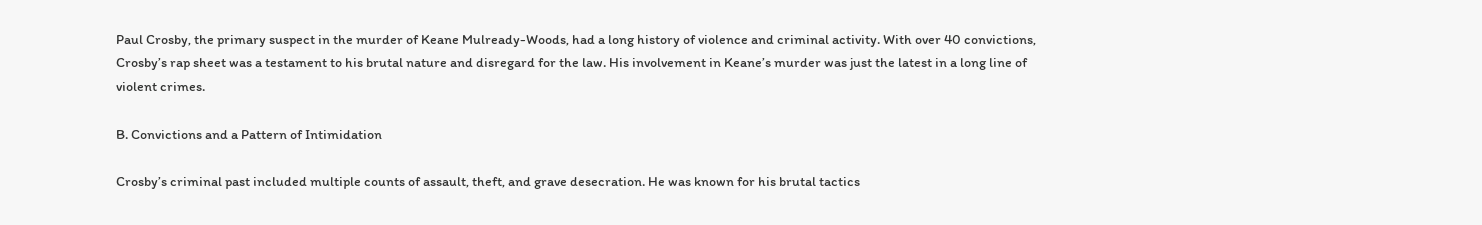Paul Crosby, the primary suspect in the murder of Keane Mulready-Woods, had a long history of violence and criminal activity. With over 40 convictions, Crosby’s rap sheet was a testament to his brutal nature and disregard for the law. His involvement in Keane’s murder was just the latest in a long line of violent crimes.

B. Convictions and a Pattern of Intimidation

Crosby’s criminal past included multiple counts of assault, theft, and grave desecration. He was known for his brutal tactics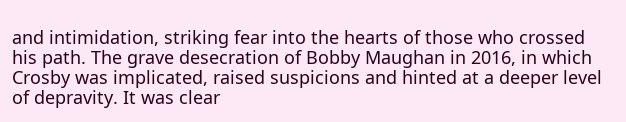and intimidation, striking fear into the hearts of those who crossed his path. The grave desecration of Bobby Maughan in 2016, in which Crosby was implicated, raised suspicions and hinted at a deeper level of depravity. It was clear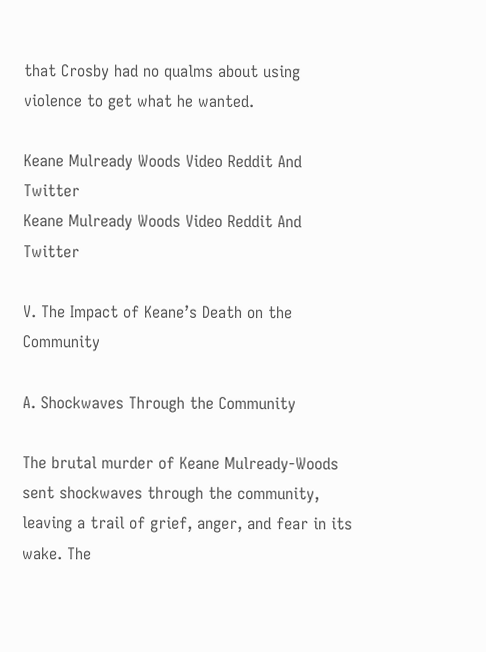that Crosby had no qualms about using violence to get what he wanted.

Keane Mulready Woods Video Reddit And Twitter
Keane Mulready Woods Video Reddit And Twitter

V. The Impact of Keane’s Death on the Community

A. Shockwaves Through the Community

The brutal murder of Keane Mulready-Woods sent shockwaves through the community, leaving a trail of grief, anger, and fear in its wake. The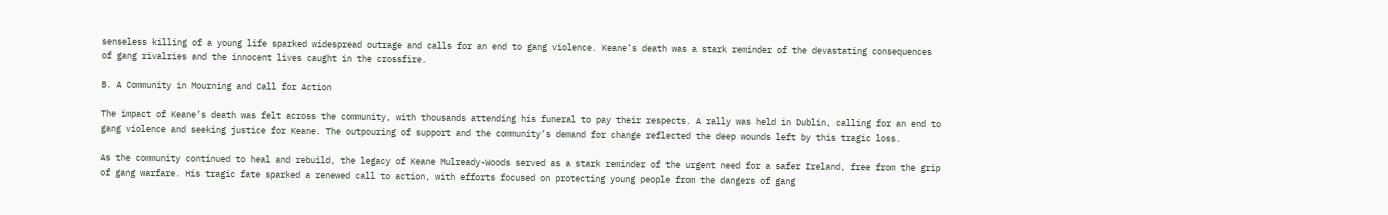senseless killing of a young life sparked widespread outrage and calls for an end to gang violence. Keane’s death was a stark reminder of the devastating consequences of gang rivalries and the innocent lives caught in the crossfire.

B. A Community in Mourning and Call for Action

The impact of Keane’s death was felt across the community, with thousands attending his funeral to pay their respects. A rally was held in Dublin, calling for an end to gang violence and seeking justice for Keane. The outpouring of support and the community’s demand for change reflected the deep wounds left by this tragic loss.

As the community continued to heal and rebuild, the legacy of Keane Mulready-Woods served as a stark reminder of the urgent need for a safer Ireland, free from the grip of gang warfare. His tragic fate sparked a renewed call to action, with efforts focused on protecting young people from the dangers of gang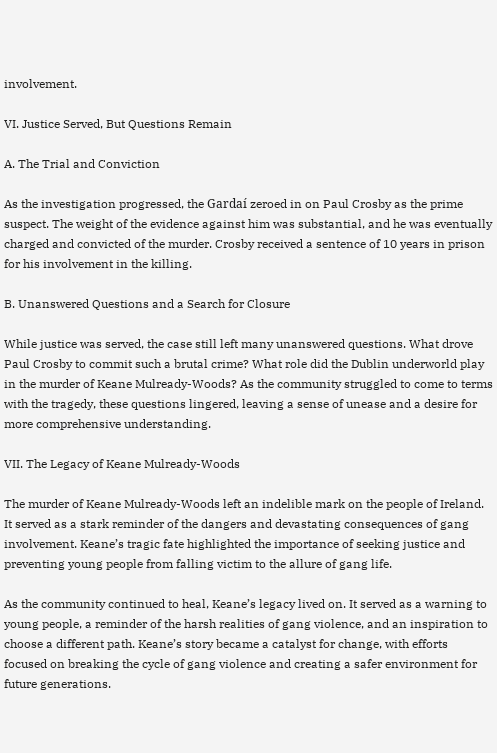involvement.

VI. Justice Served, But Questions Remain

A. The Trial and Conviction

As the investigation progressed, the Gardaí zeroed in on Paul Crosby as the prime suspect. The weight of the evidence against him was substantial, and he was eventually charged and convicted of the murder. Crosby received a sentence of 10 years in prison for his involvement in the killing.

B. Unanswered Questions and a Search for Closure

While justice was served, the case still left many unanswered questions. What drove Paul Crosby to commit such a brutal crime? What role did the Dublin underworld play in the murder of Keane Mulready-Woods? As the community struggled to come to terms with the tragedy, these questions lingered, leaving a sense of unease and a desire for more comprehensive understanding.

VII. The Legacy of Keane Mulready-Woods

The murder of Keane Mulready-Woods left an indelible mark on the people of Ireland. It served as a stark reminder of the dangers and devastating consequences of gang involvement. Keane’s tragic fate highlighted the importance of seeking justice and preventing young people from falling victim to the allure of gang life.

As the community continued to heal, Keane’s legacy lived on. It served as a warning to young people, a reminder of the harsh realities of gang violence, and an inspiration to choose a different path. Keane’s story became a catalyst for change, with efforts focused on breaking the cycle of gang violence and creating a safer environment for future generations.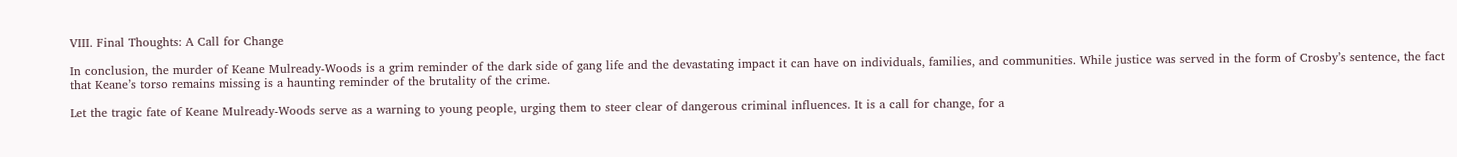VIII. Final Thoughts: A Call for Change

In conclusion, the murder of Keane Mulready-Woods is a grim reminder of the dark side of gang life and the devastating impact it can have on individuals, families, and communities. While justice was served in the form of Crosby’s sentence, the fact that Keane’s torso remains missing is a haunting reminder of the brutality of the crime.

Let the tragic fate of Keane Mulready-Woods serve as a warning to young people, urging them to steer clear of dangerous criminal influences. It is a call for change, for a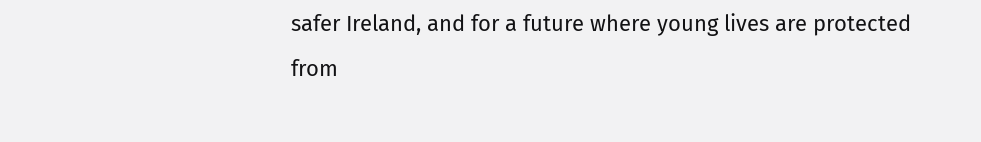safer Ireland, and for a future where young lives are protected from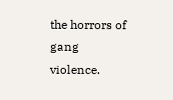the horrors of gang violence.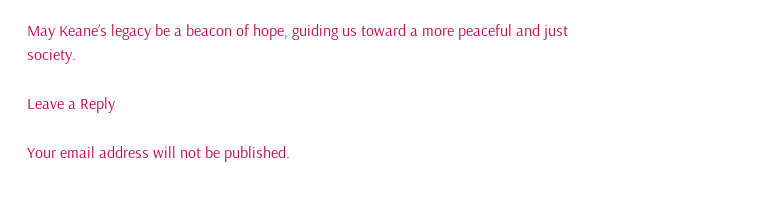May Keane’s legacy be a beacon of hope, guiding us toward a more peaceful and just society.

Leave a Reply

Your email address will not be published.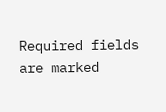Required fields are marked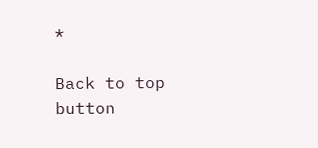*

Back to top button